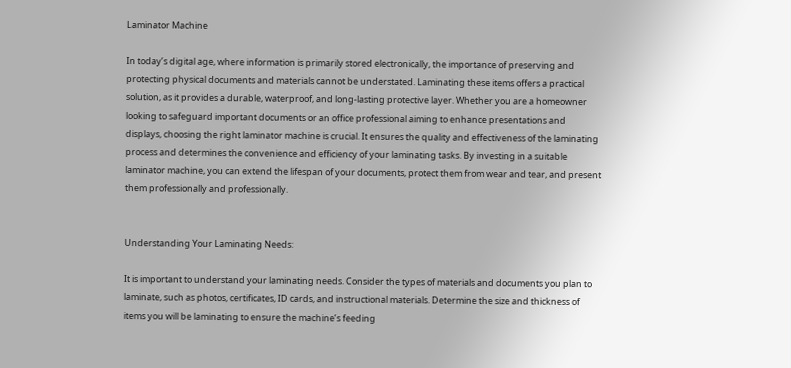Laminator Machine

In today’s digital age, where information is primarily stored electronically, the importance of preserving and protecting physical documents and materials cannot be understated. Laminating these items offers a practical solution, as it provides a durable, waterproof, and long-lasting protective layer. Whether you are a homeowner looking to safeguard important documents or an office professional aiming to enhance presentations and displays, choosing the right laminator machine is crucial. It ensures the quality and effectiveness of the laminating process and determines the convenience and efficiency of your laminating tasks. By investing in a suitable laminator machine, you can extend the lifespan of your documents, protect them from wear and tear, and present them professionally and professionally.


Understanding Your Laminating Needs:

It is important to understand your laminating needs. Consider the types of materials and documents you plan to laminate, such as photos, certificates, ID cards, and instructional materials. Determine the size and thickness of items you will be laminating to ensure the machine’s feeding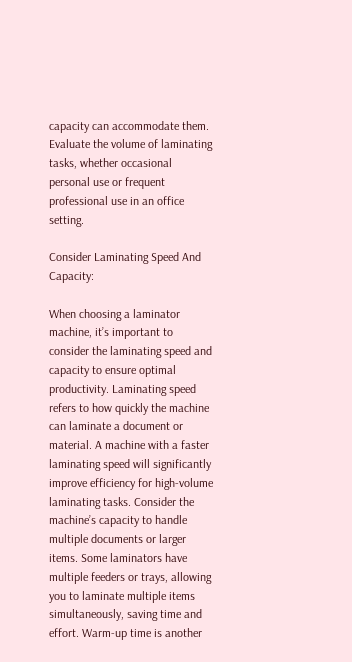capacity can accommodate them. Evaluate the volume of laminating tasks, whether occasional personal use or frequent professional use in an office setting.

Consider Laminating Speed And Capacity:

When choosing a laminator machine, it’s important to consider the laminating speed and capacity to ensure optimal productivity. Laminating speed refers to how quickly the machine can laminate a document or material. A machine with a faster laminating speed will significantly improve efficiency for high-volume laminating tasks. Consider the machine’s capacity to handle multiple documents or larger items. Some laminators have multiple feeders or trays, allowing you to laminate multiple items simultaneously, saving time and effort. Warm-up time is another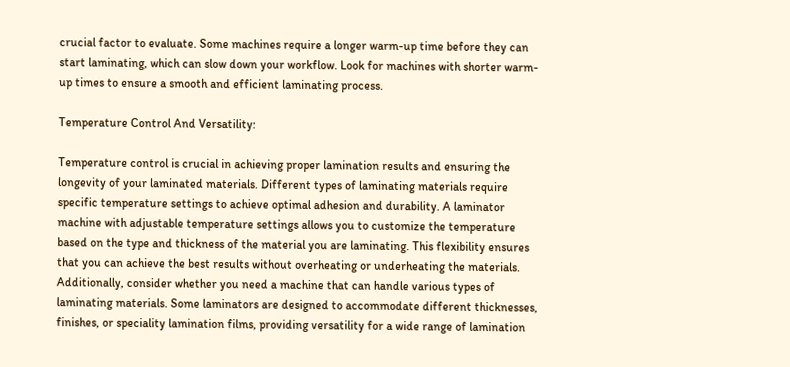crucial factor to evaluate. Some machines require a longer warm-up time before they can start laminating, which can slow down your workflow. Look for machines with shorter warm-up times to ensure a smooth and efficient laminating process.

Temperature Control And Versatility:

Temperature control is crucial in achieving proper lamination results and ensuring the longevity of your laminated materials. Different types of laminating materials require specific temperature settings to achieve optimal adhesion and durability. A laminator machine with adjustable temperature settings allows you to customize the temperature based on the type and thickness of the material you are laminating. This flexibility ensures that you can achieve the best results without overheating or underheating the materials. Additionally, consider whether you need a machine that can handle various types of laminating materials. Some laminators are designed to accommodate different thicknesses, finishes, or speciality lamination films, providing versatility for a wide range of lamination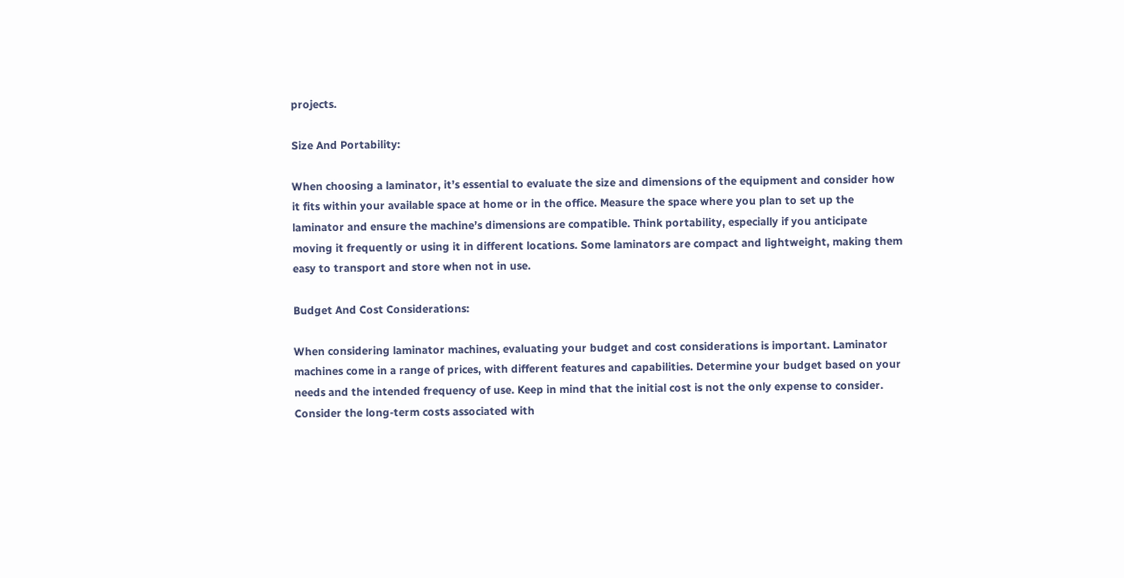projects.

Size And Portability:

When choosing a laminator, it’s essential to evaluate the size and dimensions of the equipment and consider how it fits within your available space at home or in the office. Measure the space where you plan to set up the laminator and ensure the machine’s dimensions are compatible. Think portability, especially if you anticipate moving it frequently or using it in different locations. Some laminators are compact and lightweight, making them easy to transport and store when not in use.

Budget And Cost Considerations:

When considering laminator machines, evaluating your budget and cost considerations is important. Laminator machines come in a range of prices, with different features and capabilities. Determine your budget based on your needs and the intended frequency of use. Keep in mind that the initial cost is not the only expense to consider. Consider the long-term costs associated with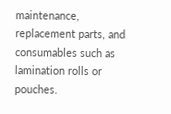maintenance, replacement parts, and consumables such as lamination rolls or pouches.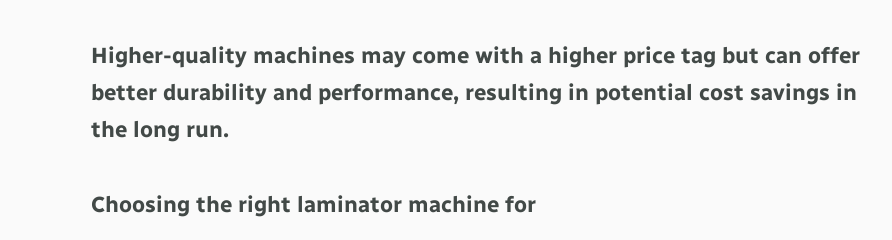Higher-quality machines may come with a higher price tag but can offer better durability and performance, resulting in potential cost savings in the long run.

Choosing the right laminator machine for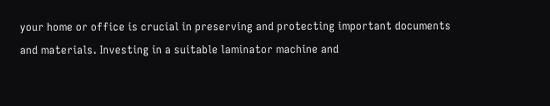your home or office is crucial in preserving and protecting important documents and materials. Investing in a suitable laminator machine and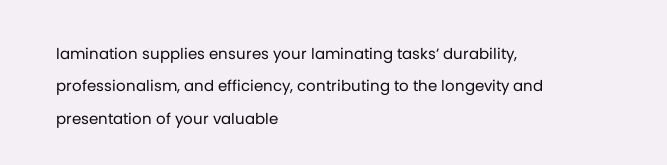lamination supplies ensures your laminating tasks’ durability, professionalism, and efficiency, contributing to the longevity and presentation of your valuable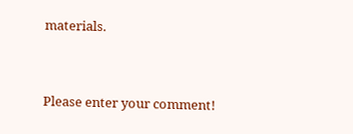materials.


Please enter your comment!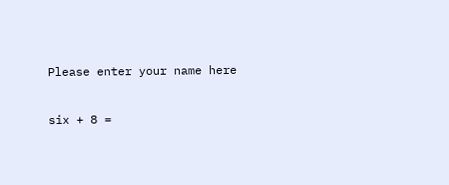Please enter your name here

six + 8 =